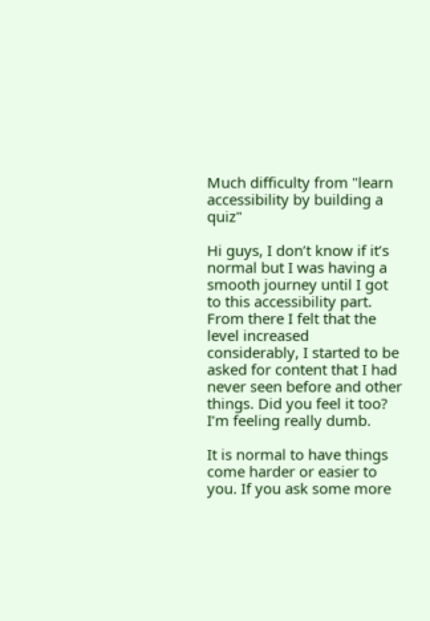Much difficulty from "learn accessibility by building a quiz"

Hi guys, I don’t know if it’s normal but I was having a smooth journey until I got to this accessibility part. From there I felt that the level increased considerably, I started to be asked for content that I had never seen before and other things. Did you feel it too? I’m feeling really dumb.

It is normal to have things come harder or easier to you. If you ask some more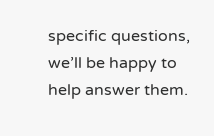specific questions, we’ll be happy to help answer them.